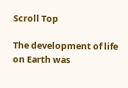Scroll Top

The development of life on Earth was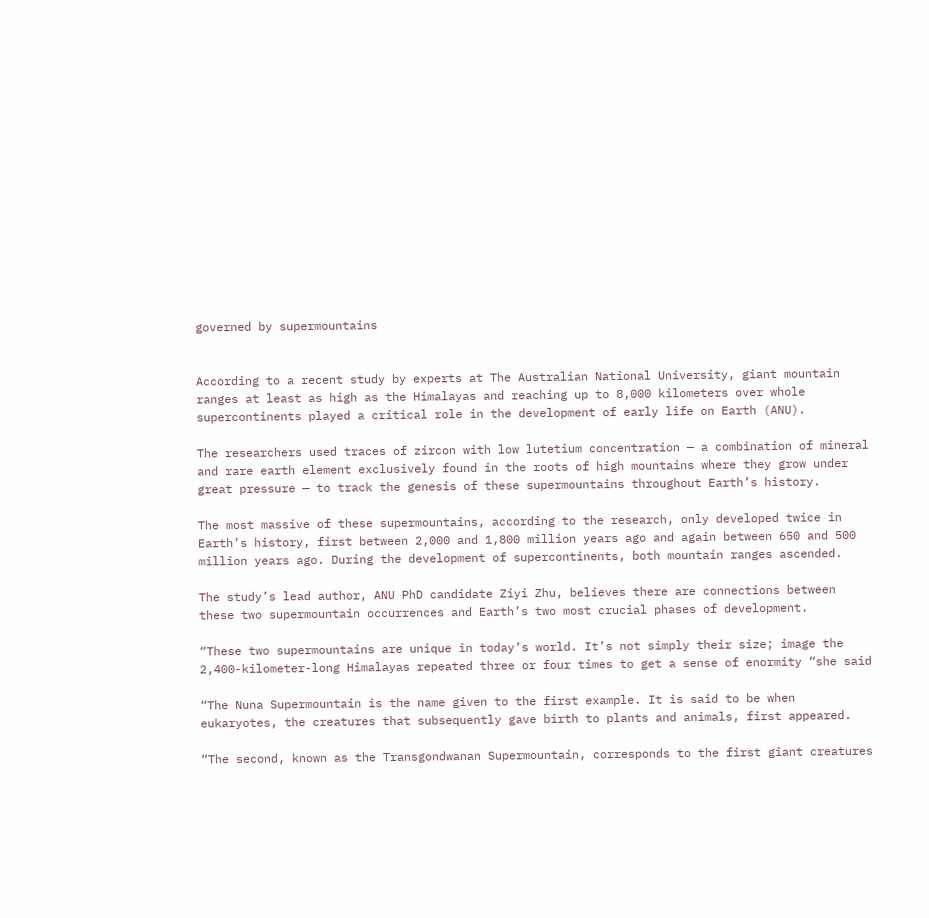governed by supermountains


According to a recent study by experts at The Australian National University, giant mountain ranges at least as high as the Himalayas and reaching up to 8,000 kilometers over whole supercontinents played a critical role in the development of early life on Earth (ANU).

The researchers used traces of zircon with low lutetium concentration — a combination of mineral and rare earth element exclusively found in the roots of high mountains where they grow under great pressure — to track the genesis of these supermountains throughout Earth’s history.

The most massive of these supermountains, according to the research, only developed twice in Earth’s history, first between 2,000 and 1,800 million years ago and again between 650 and 500 million years ago. During the development of supercontinents, both mountain ranges ascended.

The study’s lead author, ANU PhD candidate Ziyi Zhu, believes there are connections between these two supermountain occurrences and Earth’s two most crucial phases of development.

“These two supermountains are unique in today’s world. It’s not simply their size; image the 2,400-kilometer-long Himalayas repeated three or four times to get a sense of enormity “she said

“The Nuna Supermountain is the name given to the first example. It is said to be when eukaryotes, the creatures that subsequently gave birth to plants and animals, first appeared.

“The second, known as the Transgondwanan Supermountain, corresponds to the first giant creatures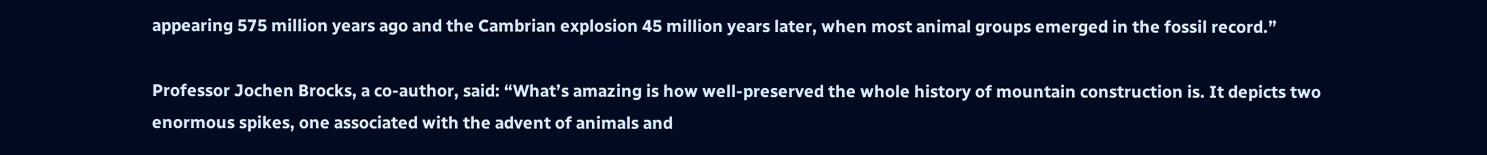appearing 575 million years ago and the Cambrian explosion 45 million years later, when most animal groups emerged in the fossil record.”

Professor Jochen Brocks, a co-author, said: “What’s amazing is how well-preserved the whole history of mountain construction is. It depicts two enormous spikes, one associated with the advent of animals and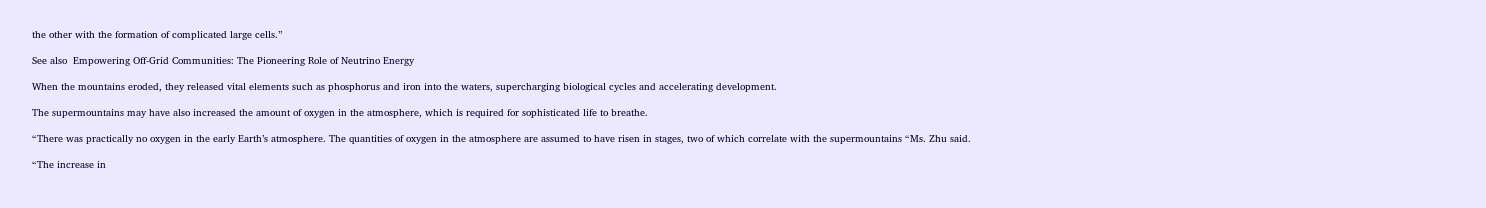the other with the formation of complicated large cells.”

See also  Empowering Off-Grid Communities: The Pioneering Role of Neutrino Energy

When the mountains eroded, they released vital elements such as phosphorus and iron into the waters, supercharging biological cycles and accelerating development.

The supermountains may have also increased the amount of oxygen in the atmosphere, which is required for sophisticated life to breathe.

“There was practically no oxygen in the early Earth’s atmosphere. The quantities of oxygen in the atmosphere are assumed to have risen in stages, two of which correlate with the supermountains “Ms. Zhu said.

“The increase in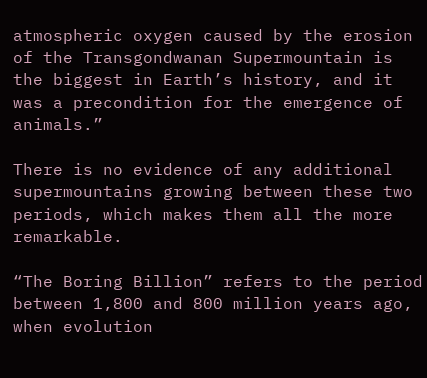atmospheric oxygen caused by the erosion of the Transgondwanan Supermountain is the biggest in Earth’s history, and it was a precondition for the emergence of animals.”

There is no evidence of any additional supermountains growing between these two periods, which makes them all the more remarkable.

“The Boring Billion” refers to the period between 1,800 and 800 million years ago, when evolution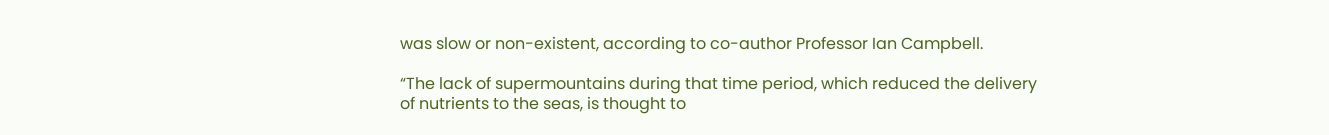was slow or non-existent, according to co-author Professor Ian Campbell.

“The lack of supermountains during that time period, which reduced the delivery of nutrients to the seas, is thought to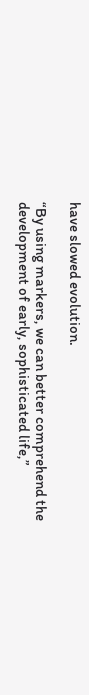have slowed evolution.

“By using markers, we can better comprehend the development of early, sophisticated life,”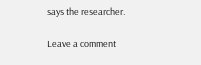says the researcher.

Leave a comment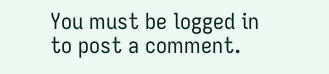You must be logged in to post a comment.